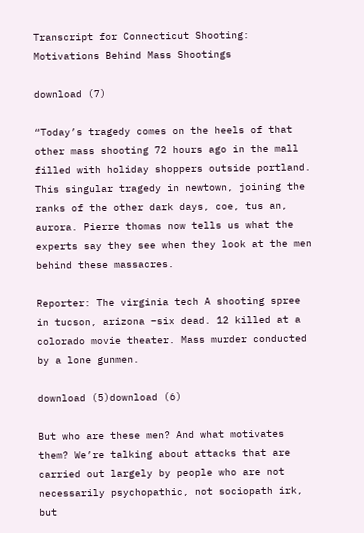Transcript for Connecticut Shooting: Motivations Behind Mass Shootings

download (7)

“Today’s tragedy comes on the heels of that other mass shooting 72 hours ago in the mall filled with holiday shoppers outside portland. This singular tragedy in newtown, joining the ranks of the other dark days, coe, tus an, aurora. Pierre thomas now tells us what the experts say they see when they look at the men behind these massacres.

Reporter: The virginia tech A shooting spree in tucson, arizona –six dead. 12 killed at a colorado movie theater. Mass murder conducted by a lone gunmen.

download (5)download (6)

But who are these men? And what motivates them? We’re talking about attacks that are carried out largely by people who are not necessarily psychopathic, not sociopath irk, but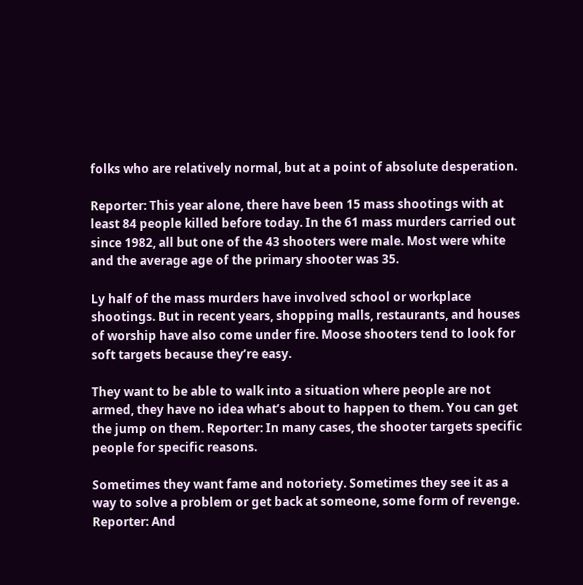folks who are relatively normal, but at a point of absolute desperation.

Reporter: This year alone, there have been 15 mass shootings with at least 84 people killed before today. In the 61 mass murders carried out since 1982, all but one of the 43 shooters were male. Most were white and the average age of the primary shooter was 35.

Ly half of the mass murders have involved school or workplace shootings. But in recent years, shopping malls, restaurants, and houses of worship have also come under fire. Moose shooters tend to look for soft targets because they’re easy.

They want to be able to walk into a situation where people are not armed, they have no idea what’s about to happen to them. You can get the jump on them. Reporter: In many cases, the shooter targets specific people for specific reasons.

Sometimes they want fame and notoriety. Sometimes they see it as a way to solve a problem or get back at someone, some form of revenge. Reporter: And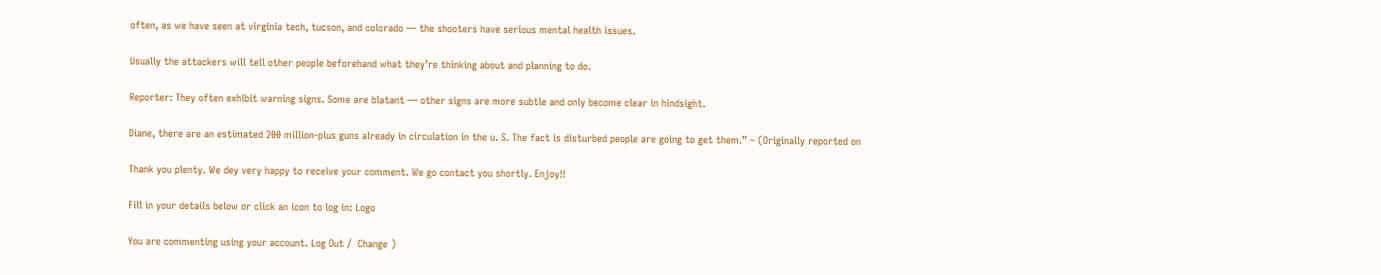often, as we have seen at virginia tech, tucson, and colorado — the shooters have serious mental health issues.

Usually the attackers will tell other people beforehand what they’re thinking about and planning to do.

Reporter: They often exhibit warning signs. Some are blatant — other signs are more subtle and only become clear in hindsight.

Diane, there are an estimated 200 million-plus guns already in circulation in the u. S. The fact is disturbed people are going to get them.” – (Originally reported on

Thank you plenty. We dey very happy to receive your comment. We go contact you shortly. Enjoy!!

Fill in your details below or click an icon to log in: Logo

You are commenting using your account. Log Out /  Change )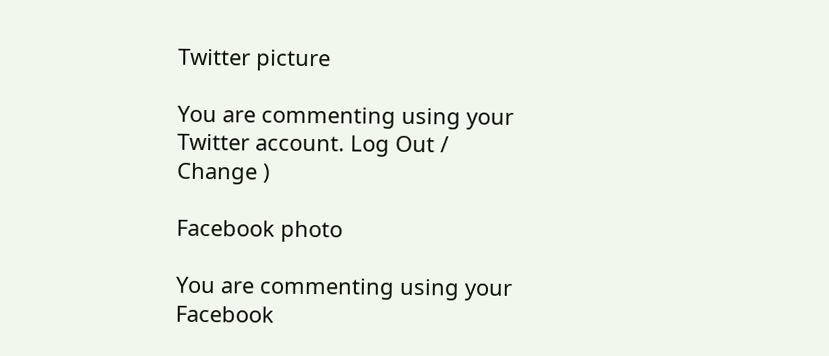Twitter picture

You are commenting using your Twitter account. Log Out /  Change )

Facebook photo

You are commenting using your Facebook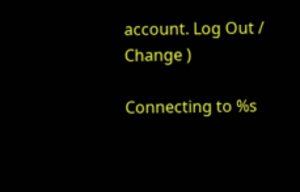account. Log Out /  Change )

Connecting to %s